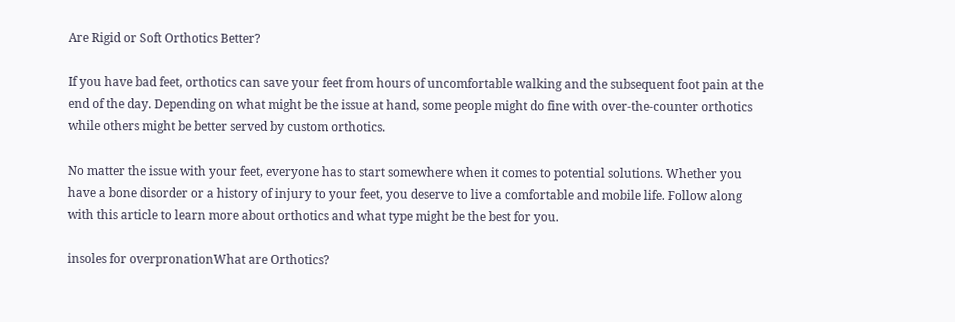Are Rigid or Soft Orthotics Better?

If you have bad feet, orthotics can save your feet from hours of uncomfortable walking and the subsequent foot pain at the end of the day. Depending on what might be the issue at hand, some people might do fine with over-the-counter orthotics while others might be better served by custom orthotics.

No matter the issue with your feet, everyone has to start somewhere when it comes to potential solutions. Whether you have a bone disorder or a history of injury to your feet, you deserve to live a comfortable and mobile life. Follow along with this article to learn more about orthotics and what type might be the best for you.

insoles for overpronationWhat are Orthotics?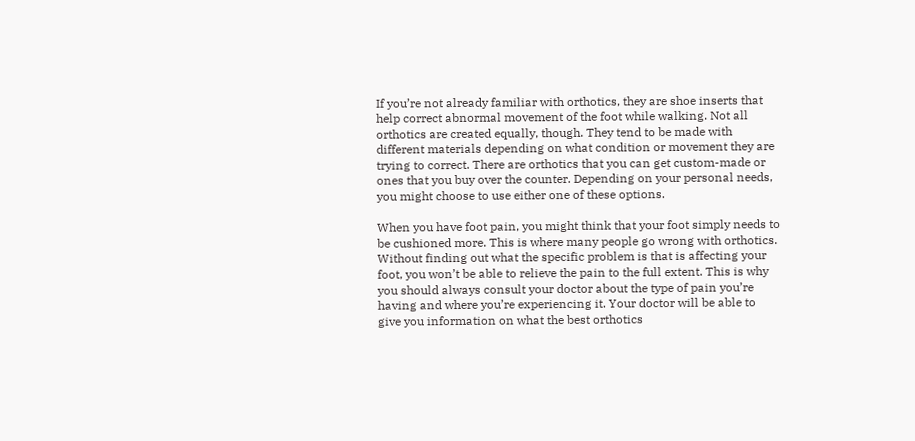If you’re not already familiar with orthotics, they are shoe inserts that help correct abnormal movement of the foot while walking. Not all orthotics are created equally, though. They tend to be made with different materials depending on what condition or movement they are trying to correct. There are orthotics that you can get custom-made or ones that you buy over the counter. Depending on your personal needs, you might choose to use either one of these options.

When you have foot pain, you might think that your foot simply needs to be cushioned more. This is where many people go wrong with orthotics. Without finding out what the specific problem is that is affecting your foot, you won’t be able to relieve the pain to the full extent. This is why you should always consult your doctor about the type of pain you’re having and where you’re experiencing it. Your doctor will be able to give you information on what the best orthotics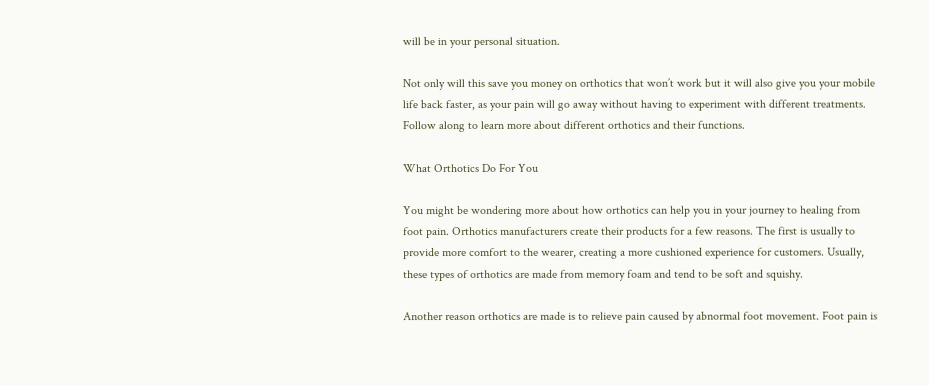will be in your personal situation.

Not only will this save you money on orthotics that won’t work but it will also give you your mobile life back faster, as your pain will go away without having to experiment with different treatments. Follow along to learn more about different orthotics and their functions.

What Orthotics Do For You

You might be wondering more about how orthotics can help you in your journey to healing from foot pain. Orthotics manufacturers create their products for a few reasons. The first is usually to provide more comfort to the wearer, creating a more cushioned experience for customers. Usually, these types of orthotics are made from memory foam and tend to be soft and squishy.

Another reason orthotics are made is to relieve pain caused by abnormal foot movement. Foot pain is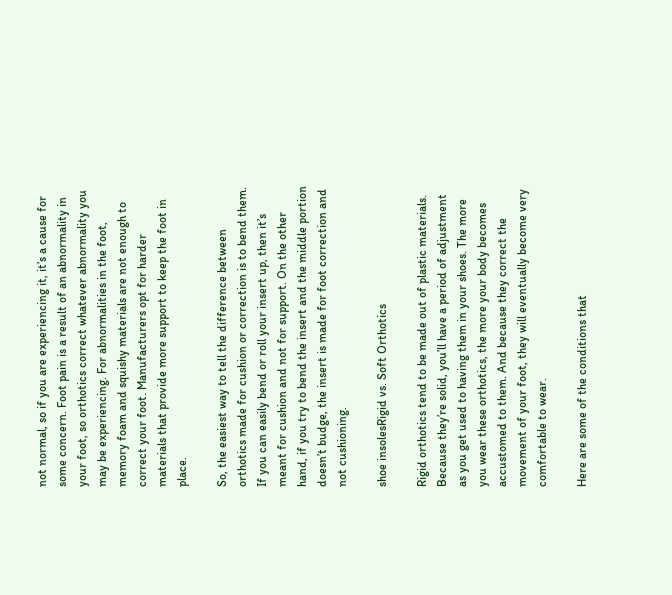not normal, so if you are experiencing it, it’s a cause for some concern. Foot pain is a result of an abnormality in your foot, so orthotics correct whatever abnormality you may be experiencing. For abnormalities in the foot, memory foam and squishy materials are not enough to correct your foot. Manufacturers opt for harder materials that provide more support to keep the foot in place.

So, the easiest way to tell the difference between orthotics made for cushion or correction is to bend them. If you can easily bend or roll your insert up, then it’s meant for cushion and not for support. On the other hand, if you try to bend the insert and the middle portion doesn’t budge, the insert is made for foot correction and not cushioning.

shoe insolesRigid vs. Soft Orthotics

Rigid orthotics tend to be made out of plastic materials. Because they’re solid, you’ll have a period of adjustment as you get used to having them in your shoes. The more you wear these orthotics, the more your body becomes accustomed to them. And because they correct the movement of your foot, they will eventually become very comfortable to wear.

Here are some of the conditions that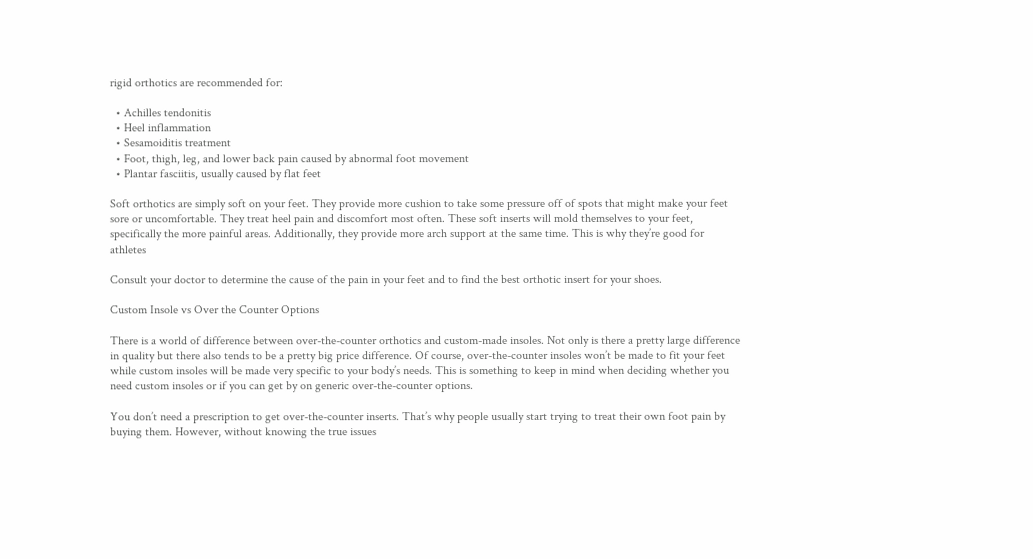rigid orthotics are recommended for:

  • Achilles tendonitis
  • Heel inflammation
  • Sesamoiditis treatment
  • Foot, thigh, leg, and lower back pain caused by abnormal foot movement
  • Plantar fasciitis, usually caused by flat feet

Soft orthotics are simply soft on your feet. They provide more cushion to take some pressure off of spots that might make your feet sore or uncomfortable. They treat heel pain and discomfort most often. These soft inserts will mold themselves to your feet, specifically the more painful areas. Additionally, they provide more arch support at the same time. This is why they’re good for athletes

Consult your doctor to determine the cause of the pain in your feet and to find the best orthotic insert for your shoes.

Custom Insole vs Over the Counter Options

There is a world of difference between over-the-counter orthotics and custom-made insoles. Not only is there a pretty large difference in quality but there also tends to be a pretty big price difference. Of course, over-the-counter insoles won’t be made to fit your feet while custom insoles will be made very specific to your body’s needs. This is something to keep in mind when deciding whether you need custom insoles or if you can get by on generic over-the-counter options.

You don’t need a prescription to get over-the-counter inserts. That’s why people usually start trying to treat their own foot pain by buying them. However, without knowing the true issues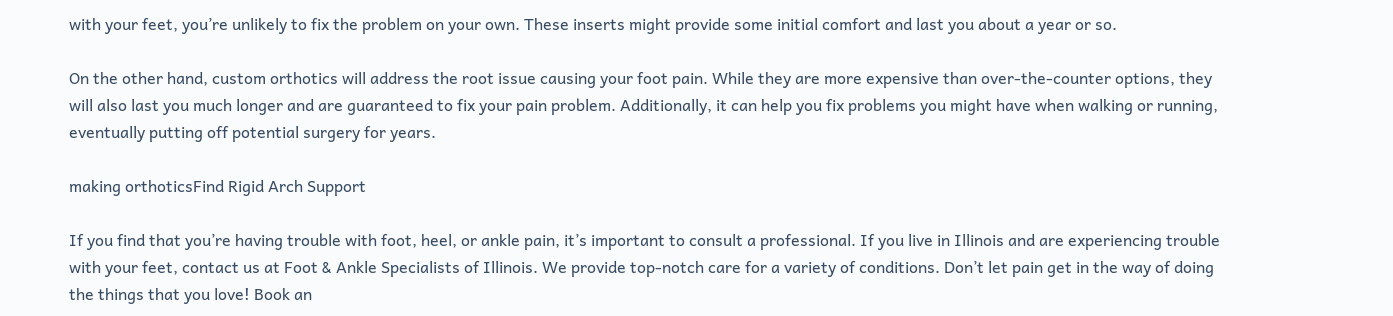with your feet, you’re unlikely to fix the problem on your own. These inserts might provide some initial comfort and last you about a year or so.

On the other hand, custom orthotics will address the root issue causing your foot pain. While they are more expensive than over-the-counter options, they will also last you much longer and are guaranteed to fix your pain problem. Additionally, it can help you fix problems you might have when walking or running, eventually putting off potential surgery for years.

making orthoticsFind Rigid Arch Support

If you find that you’re having trouble with foot, heel, or ankle pain, it’s important to consult a professional. If you live in Illinois and are experiencing trouble with your feet, contact us at Foot & Ankle Specialists of Illinois. We provide top-notch care for a variety of conditions. Don’t let pain get in the way of doing the things that you love! Book an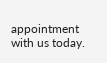appointment with us today.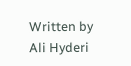Written by Ali Hyderi